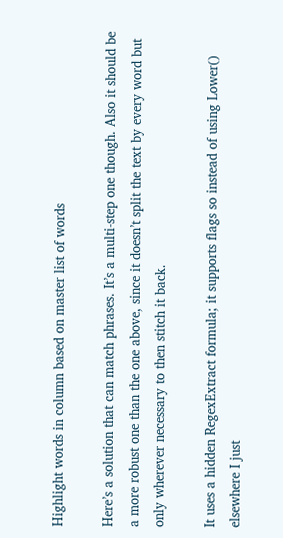Highlight words in column based on master list of words

Here’s a solution that can match phrases. It’s a multi-step one though. Also it should be a more robust one than the one above, since it doesn’t split the text by every word but only wherever necessary to then stitch it back.

It uses a hidden RegexExtract formula; it supports flags so instead of using Lower() elsewhere I just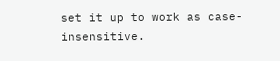set it up to work as case-insensitive.